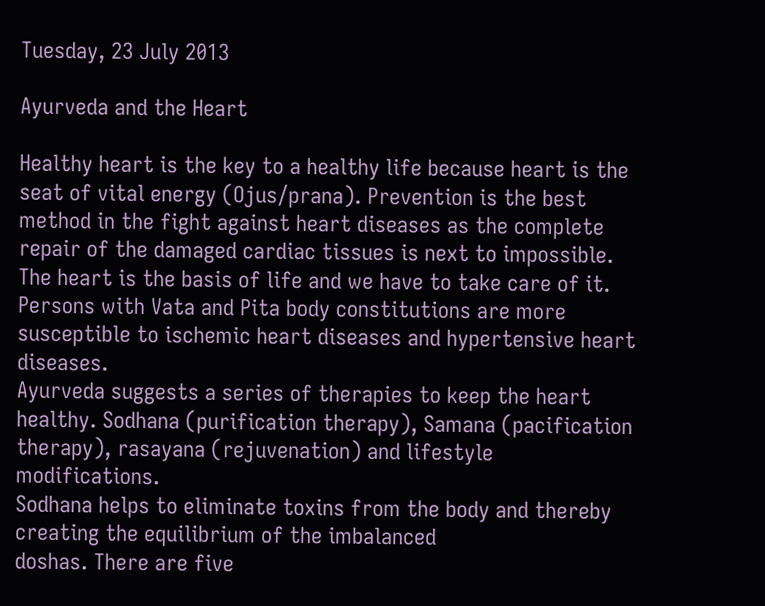Tuesday, 23 July 2013

Ayurveda and the Heart

Healthy heart is the key to a healthy life because heart is the seat of vital energy (Ojus/prana). Prevention is the best method in the fight against heart diseases as the complete repair of the damaged cardiac tissues is next to impossible. The heart is the basis of life and we have to take care of it. Persons with Vata and Pita body constitutions are more susceptible to ischemic heart diseases and hypertensive heart diseases.
Ayurveda suggests a series of therapies to keep the heart healthy. Sodhana (purification therapy), Samana (pacification therapy), rasayana (rejuvenation) and lifestyle modifications.
Sodhana helps to eliminate toxins from the body and thereby creating the equilibrium of the imbalanced
doshas. There are five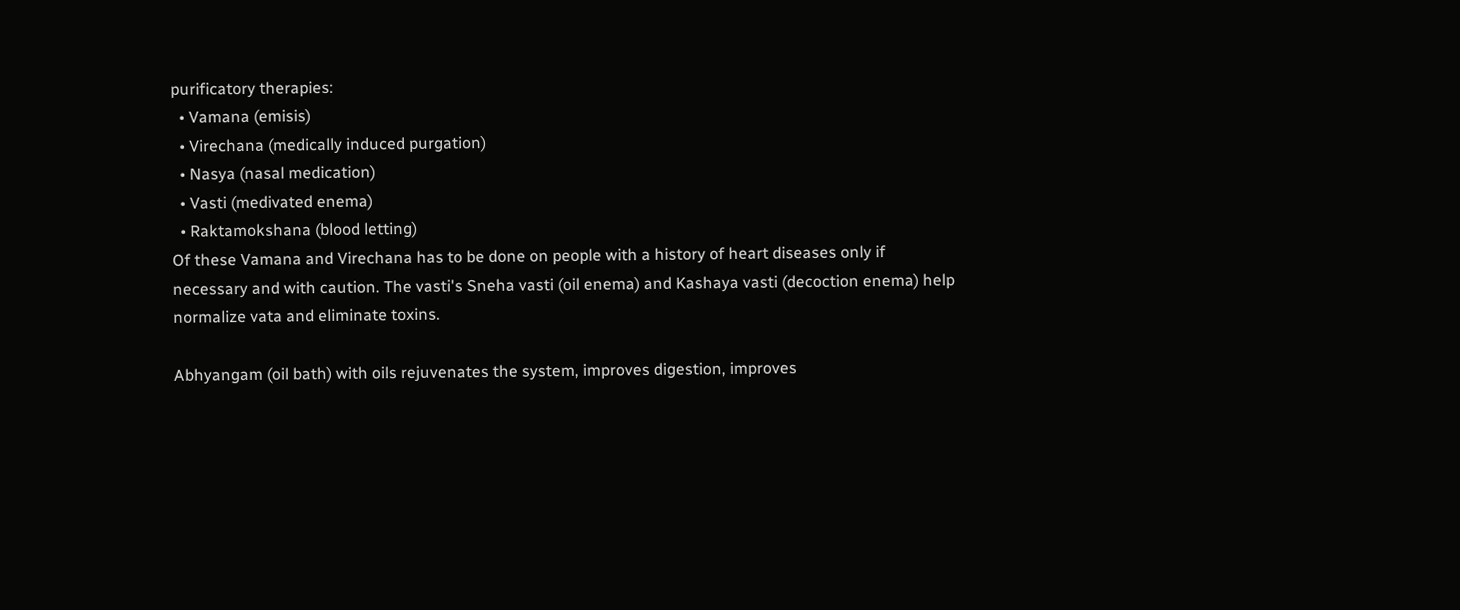purificatory therapies:
  • Vamana (emisis)
  • Virechana (medically induced purgation)
  • Nasya (nasal medication)
  • Vasti (medivated enema)
  • Raktamokshana (blood letting)
Of these Vamana and Virechana has to be done on people with a history of heart diseases only if necessary and with caution. The vasti's Sneha vasti (oil enema) and Kashaya vasti (decoction enema) help normalize vata and eliminate toxins.

Abhyangam (oil bath) with oils rejuvenates the system, improves digestion, improves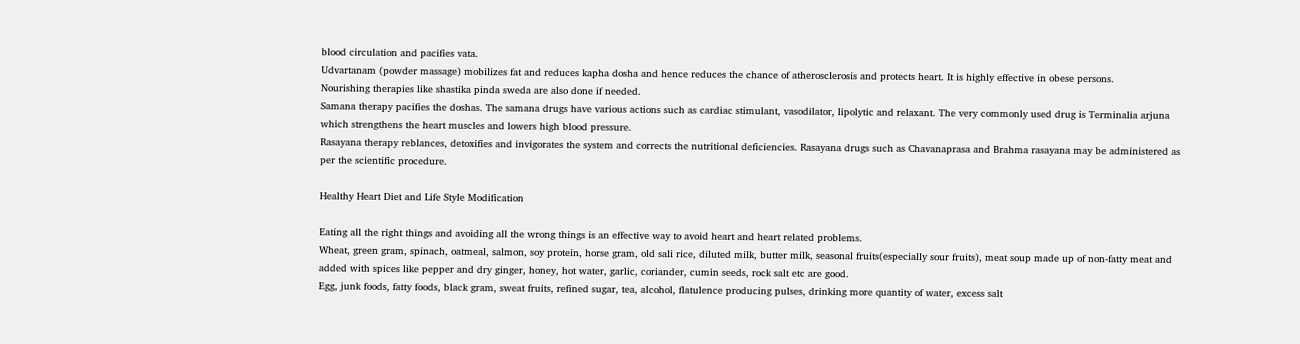blood circulation and pacifies vata.
Udvartanam (powder massage) mobilizes fat and reduces kapha dosha and hence reduces the chance of atherosclerosis and protects heart. It is highly effective in obese persons.
Nourishing therapies like shastika pinda sweda are also done if needed.
Samana therapy pacifies the doshas. The samana drugs have various actions such as cardiac stimulant, vasodilator, lipolytic and relaxant. The very commonly used drug is Terminalia arjuna which strengthens the heart muscles and lowers high blood pressure.
Rasayana therapy reblances, detoxifies and invigorates the system and corrects the nutritional deficiencies. Rasayana drugs such as Chavanaprasa and Brahma rasayana may be administered as per the scientific procedure.

Healthy Heart Diet and Life Style Modification

Eating all the right things and avoiding all the wrong things is an effective way to avoid heart and heart related problems.
Wheat, green gram, spinach, oatmeal, salmon, soy protein, horse gram, old sali rice, diluted milk, butter milk, seasonal fruits(especially sour fruits), meat soup made up of non-fatty meat and added with spices like pepper and dry ginger, honey, hot water, garlic, coriander, cumin seeds, rock salt etc are good.
Egg, junk foods, fatty foods, black gram, sweat fruits, refined sugar, tea, alcohol, flatulence producing pulses, drinking more quantity of water, excess salt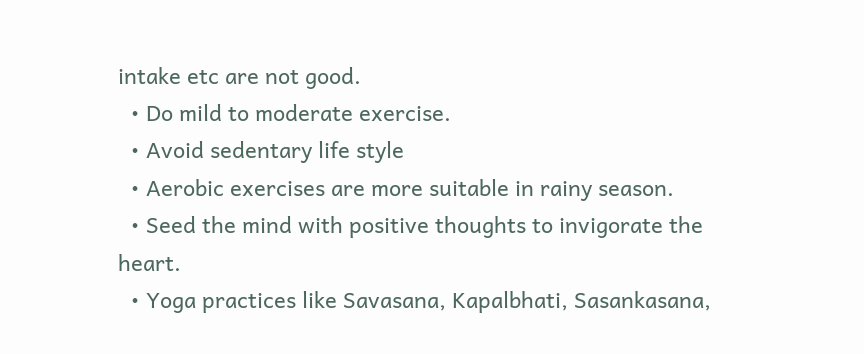intake etc are not good.
  • Do mild to moderate exercise.
  • Avoid sedentary life style
  • Aerobic exercises are more suitable in rainy season.
  • Seed the mind with positive thoughts to invigorate the heart.
  • Yoga practices like Savasana, Kapalbhati, Sasankasana,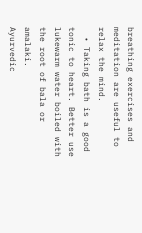breathing exercises and meditation are useful to relax the mind.
  • Taking bath is a good tonic to heart. Better use lukewarm water boiled with the root of bala or amalaki.
Ayurvedic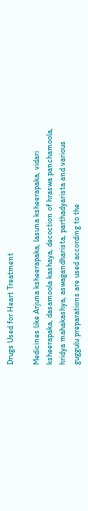Drugs Used for Heart Treatment

Medicines like Arjuna ksheerapaka, lasuna ksheerapaka, vidari ksheerapaka, dasamoola kashaya, decoction of hraswa panchamoola, hridya mahakashya, aswagandharista, parthadyarista and various guggulu preparations are used according to the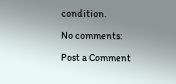condition.

No comments:

Post a Comment